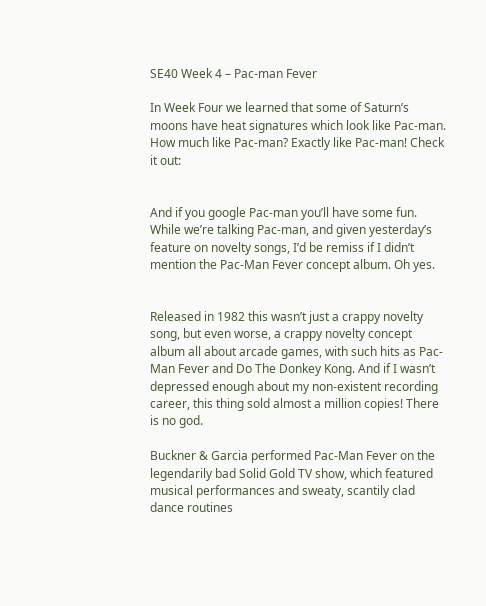SE40 Week 4 – Pac-man Fever

In Week Four we learned that some of Saturn’s moons have heat signatures which look like Pac-man. How much like Pac-man? Exactly like Pac-man! Check it out:


And if you google Pac-man you’ll have some fun. While we’re talking Pac-man, and given yesterday’s feature on novelty songs, I’d be remiss if I didn’t mention the Pac-Man Fever concept album. Oh yes.


Released in 1982 this wasn’t just a crappy novelty song, but even worse, a crappy novelty concept album all about arcade games, with such hits as Pac-Man Fever and Do The Donkey Kong. And if I wasn’t depressed enough about my non-existent recording career, this thing sold almost a million copies! There is no god.

Buckner & Garcia performed Pac-Man Fever on the legendarily bad Solid Gold TV show, which featured musical performances and sweaty, scantily clad dance routines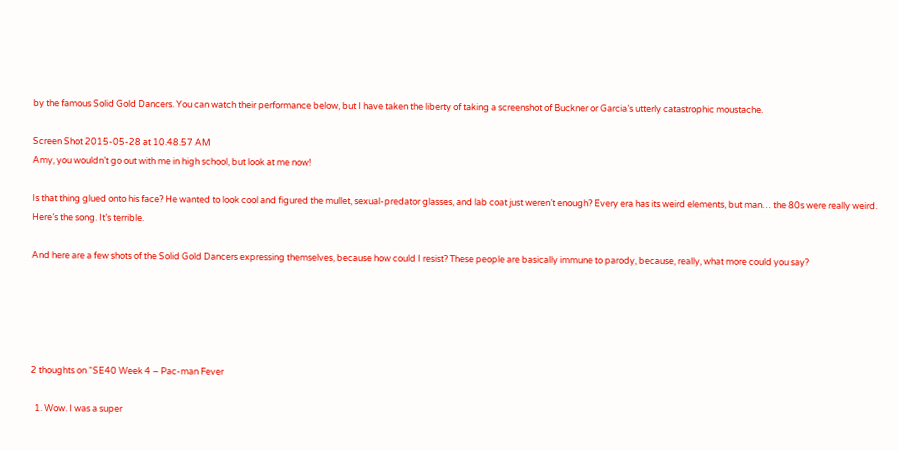by the famous Solid Gold Dancers. You can watch their performance below, but I have taken the liberty of taking a screenshot of Buckner or Garcia’s utterly catastrophic moustache.

Screen Shot 2015-05-28 at 10.48.57 AM
Amy, you wouldn’t go out with me in high school, but look at me now!

Is that thing glued onto his face? He wanted to look cool and figured the mullet, sexual-predator glasses, and lab coat just weren’t enough? Every era has its weird elements, but man… the 80s were really weird. Here’s the song. It’s terrible.

And here are a few shots of the Solid Gold Dancers expressing themselves, because how could I resist? These people are basically immune to parody, because, really, what more could you say?





2 thoughts on “SE40 Week 4 – Pac-man Fever

  1. Wow. I was a super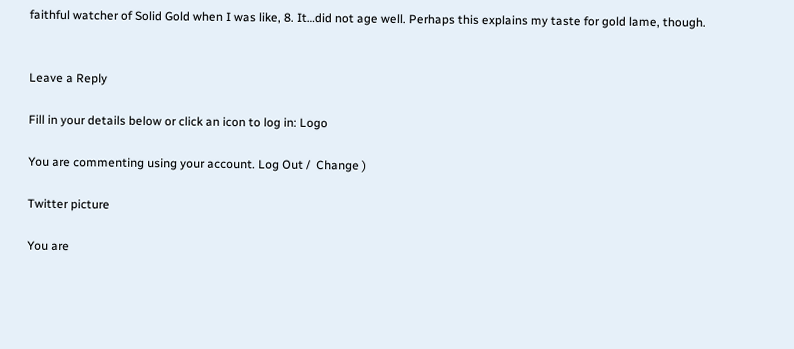faithful watcher of Solid Gold when I was like, 8. It…did not age well. Perhaps this explains my taste for gold lame, though.


Leave a Reply

Fill in your details below or click an icon to log in: Logo

You are commenting using your account. Log Out /  Change )

Twitter picture

You are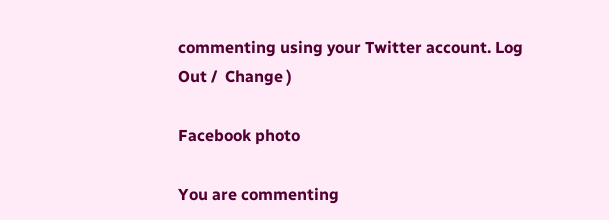commenting using your Twitter account. Log Out /  Change )

Facebook photo

You are commenting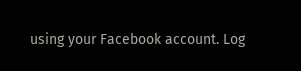using your Facebook account. Log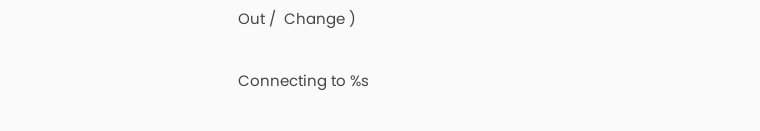Out /  Change )

Connecting to %s